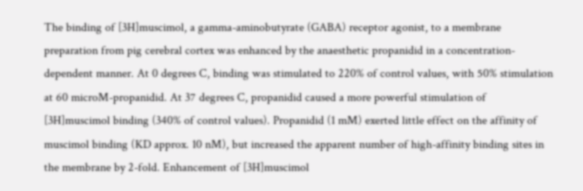The binding of [3H]muscimol, a gamma-aminobutyrate (GABA) receptor agonist, to a membrane preparation from pig cerebral cortex was enhanced by the anaesthetic propanidid in a concentration-dependent manner. At 0 degrees C, binding was stimulated to 220% of control values, with 50% stimulation at 60 microM-propanidid. At 37 degrees C, propanidid caused a more powerful stimulation of [3H]muscimol binding (340% of control values). Propanidid (1 mM) exerted little effect on the affinity of muscimol binding (KD approx. 10 nM), but increased the apparent number of high-affinity binding sites in the membrane by 2-fold. Enhancement of [3H]muscimol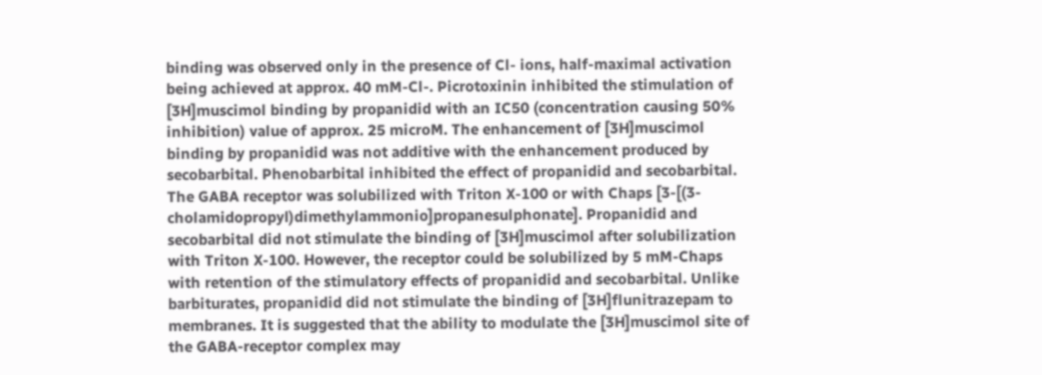binding was observed only in the presence of Cl- ions, half-maximal activation being achieved at approx. 40 mM-Cl-. Picrotoxinin inhibited the stimulation of [3H]muscimol binding by propanidid with an IC50 (concentration causing 50% inhibition) value of approx. 25 microM. The enhancement of [3H]muscimol binding by propanidid was not additive with the enhancement produced by secobarbital. Phenobarbital inhibited the effect of propanidid and secobarbital. The GABA receptor was solubilized with Triton X-100 or with Chaps [3-[(3-cholamidopropyl)dimethylammonio]propanesulphonate]. Propanidid and secobarbital did not stimulate the binding of [3H]muscimol after solubilization with Triton X-100. However, the receptor could be solubilized by 5 mM-Chaps with retention of the stimulatory effects of propanidid and secobarbital. Unlike barbiturates, propanidid did not stimulate the binding of [3H]flunitrazepam to membranes. It is suggested that the ability to modulate the [3H]muscimol site of the GABA-receptor complex may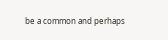be a common and perhaps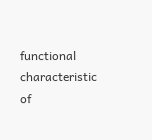functional characteristic of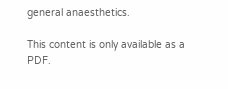general anaesthetics.

This content is only available as a PDF.